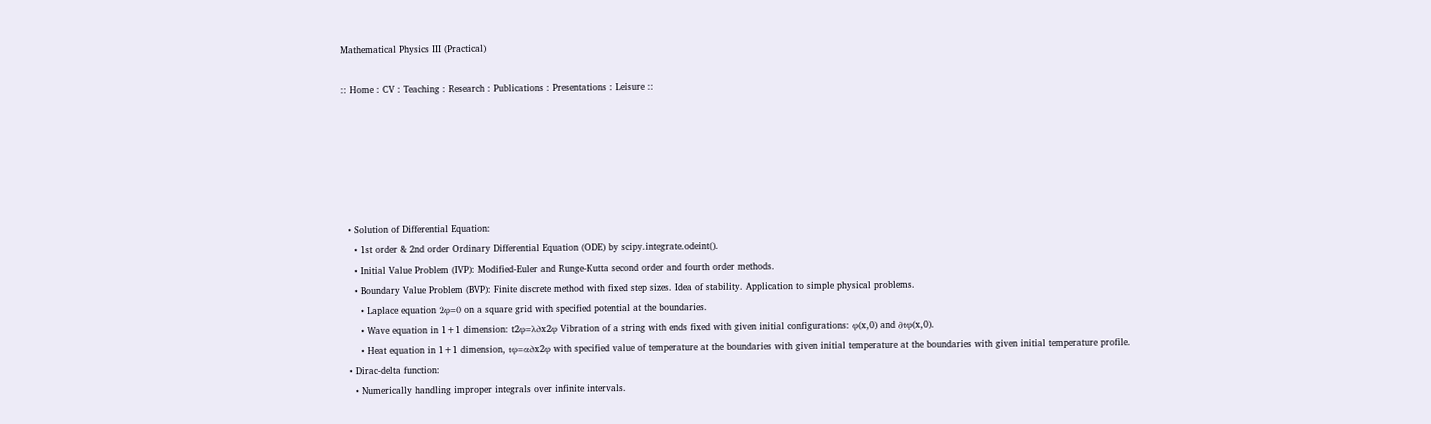Mathematical Physics III (Practical)

:: Home : CV : Teaching : Research : Publications : Presentations : Leisure ::






  • Solution of Differential Equation:
    • 1st order & 2nd order Ordinary Differential Equation (ODE) by scipy.integrate.odeint().
    • Initial Value Problem (IVP): Modified-Euler and Runge-Kutta second order and fourth order methods.
    • Boundary Value Problem (BVP): Finite discrete method with fixed step sizes. Idea of stability. Application to simple physical problems.
      • Laplace equation 2φ=0 on a square grid with specified potential at the boundaries.
      • Wave equation in 1+1 dimension: t2φ=λ∂x2φ Vibration of a string with ends fixed with given initial configurations: φ(x,0) and ∂tφ(x,0).
      • Heat equation in 1+1 dimension, tφ=α∂x2φ with specified value of temperature at the boundaries with given initial temperature at the boundaries with given initial temperature profile.
  • Dirac-delta function:
    • Numerically handling improper integrals over infinite intervals.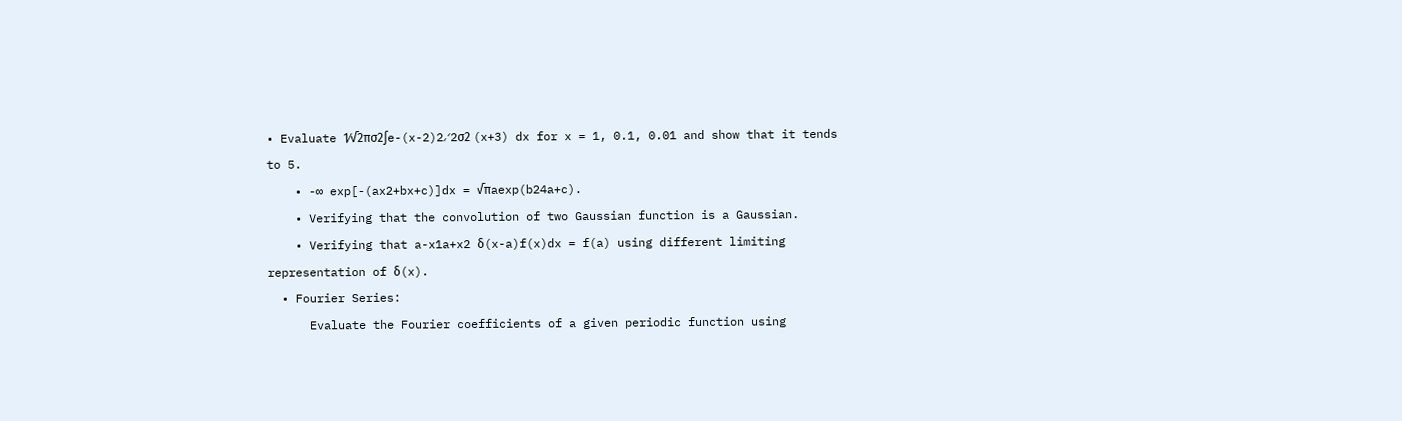• Evaluate 1⁄√2πσ2∫e-(x-2)2⁄2σ2 (x+3) dx for x = 1, 0.1, 0.01 and show that it tends to 5.
    • -∞ exp[-(ax2+bx+c)]dx = √πaexp(b24a+c).
    • Verifying that the convolution of two Gaussian function is a Gaussian.
    • Verifying that a-x1a+x2 δ(x-a)f(x)dx = f(a) using different limiting representation of δ(x).
  • Fourier Series:
      Evaluate the Fourier coefficients of a given periodic function using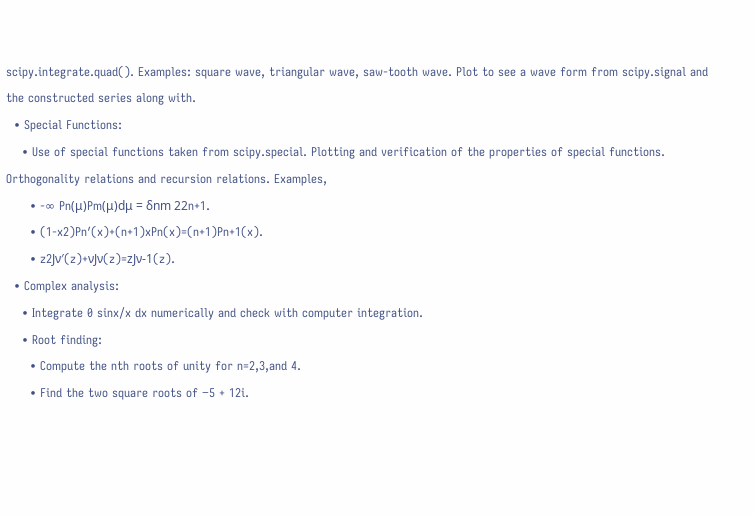scipy.integrate.quad(). Examples: square wave, triangular wave, saw-tooth wave. Plot to see a wave form from scipy.signal and the constructed series along with.
  • Special Functions:
    • Use of special functions taken from scipy.special. Plotting and verification of the properties of special functions. Orthogonality relations and recursion relations. Examples,
      • -∞ Pn(μ)Pm(μ)dμ = δnm 22n+1.
      • (1-x2)Pn′(x)+(n+1)xPn(x)=(n+1)Pn+1(x).
      • z2Jν′(z)+νJν(z)=zJν-1(z).
  • Complex analysis:
    • Integrate 0 sinx/x dx numerically and check with computer integration.
    • Root finding:
      • Compute the nth roots of unity for n=2,3,and 4.
      • Find the two square roots of −5 + 12i.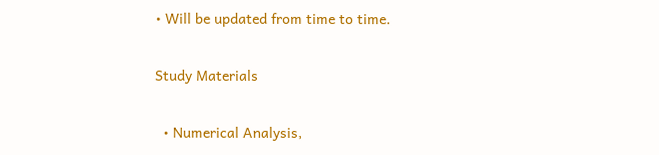• Will be updated from time to time.

Study Materials

  • Numerical Analysis,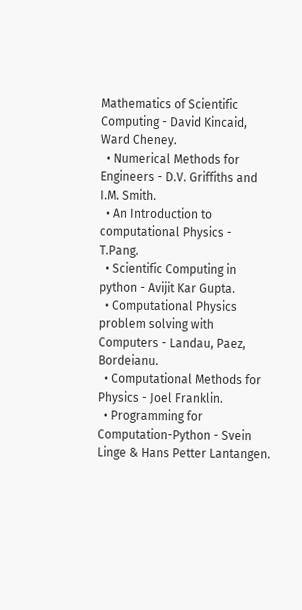Mathematics of Scientific Computing - David Kincaid, Ward Cheney.
  • Numerical Methods for Engineers - D.V. Griffiths and I.M. Smith.
  • An Introduction to computational Physics - T.Pang.
  • Scientific Computing in python - Avijit Kar Gupta.
  • Computational Physics problem solving with Computers - Landau, Paez, Bordeianu.
  • Computational Methods for Physics - Joel Franklin.
  • Programming for Computation-Python - Svein Linge & Hans Petter Lantangen.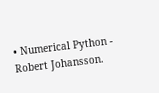• Numerical Python - Robert Johansson.